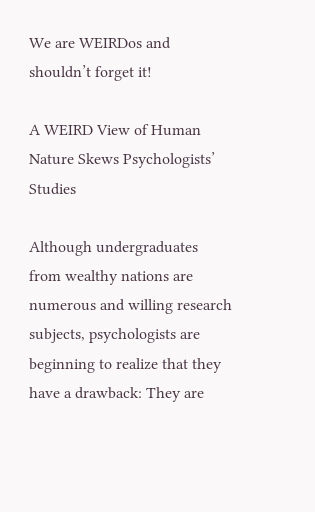We are WEIRDos and shouldn’t forget it!

A WEIRD View of Human Nature Skews Psychologists’ Studies

Although undergraduates from wealthy nations are numerous and willing research subjects, psychologists are beginning to realize that they have a drawback: They are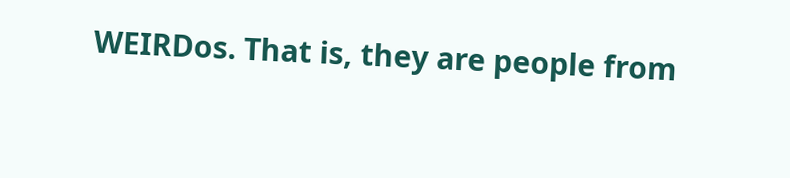WEIRDos. That is, they are people from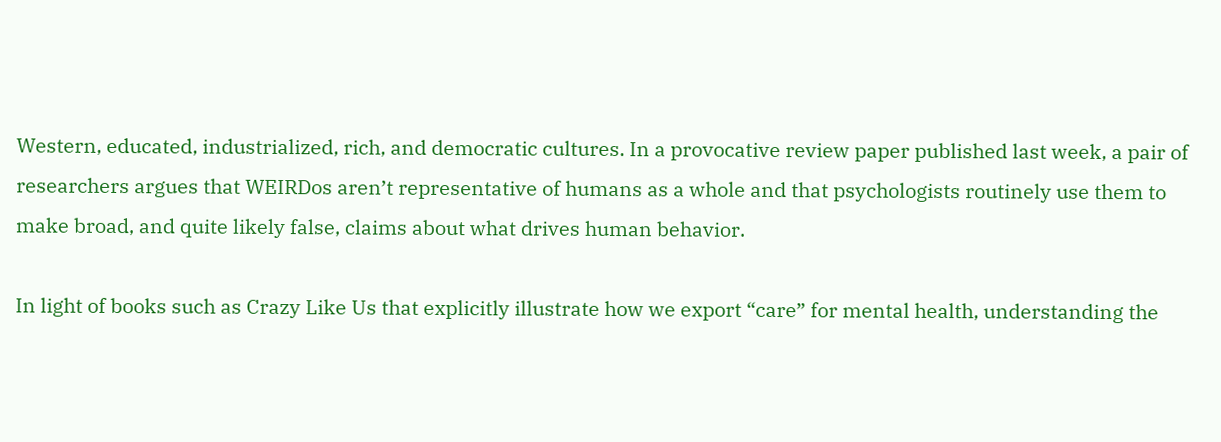Western, educated, industrialized, rich, and democratic cultures. In a provocative review paper published last week, a pair of researchers argues that WEIRDos aren’t representative of humans as a whole and that psychologists routinely use them to make broad, and quite likely false, claims about what drives human behavior.

In light of books such as Crazy Like Us that explicitly illustrate how we export “care” for mental health, understanding the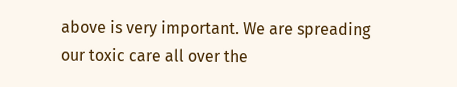above is very important. We are spreading our toxic care all over the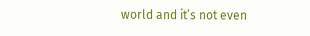world and it’s not even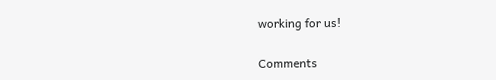working for us!

Comments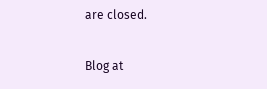are closed.

Blog at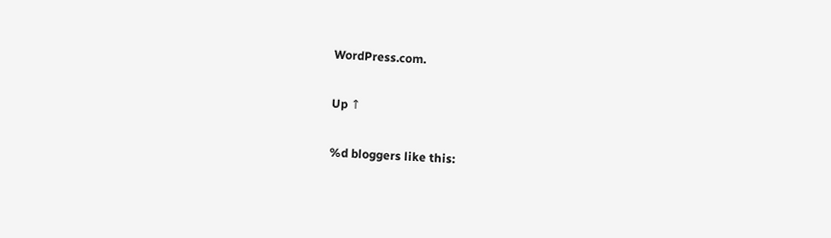WordPress.com.

Up ↑

%d bloggers like this: